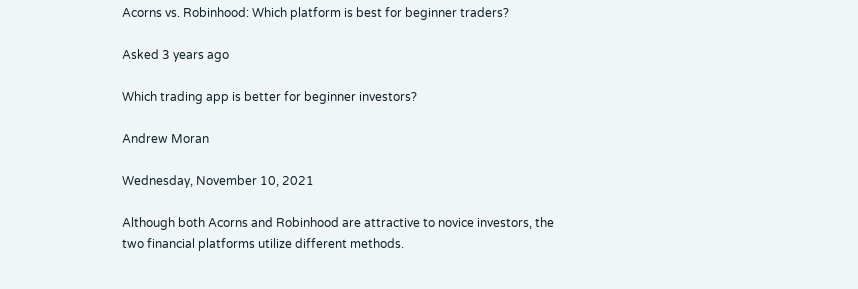Acorns vs. Robinhood: Which platform is best for beginner traders?

Asked 3 years ago

Which trading app is better for beginner investors?

Andrew Moran

Wednesday, November 10, 2021

Although both Acorns and Robinhood are attractive to novice investors, the two financial platforms utilize different methods.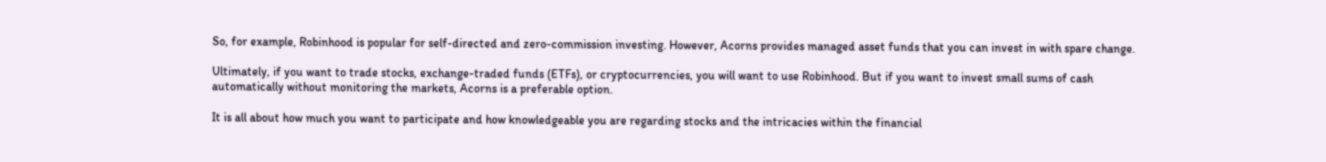So, for example, Robinhood is popular for self-directed and zero-commission investing. However, Acorns provides managed asset funds that you can invest in with spare change.

Ultimately, if you want to trade stocks, exchange-traded funds (ETFs), or cryptocurrencies, you will want to use Robinhood. But if you want to invest small sums of cash automatically without monitoring the markets, Acorns is a preferable option.

It is all about how much you want to participate and how knowledgeable you are regarding stocks and the intricacies within the financial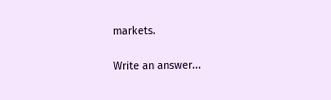markets.

Write an answer...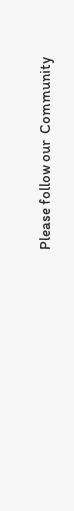Please follow our  Community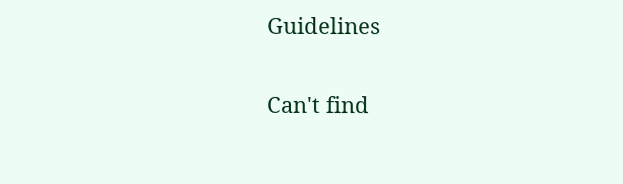Guidelines

Can't find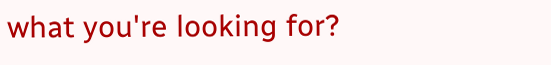what you're looking for?